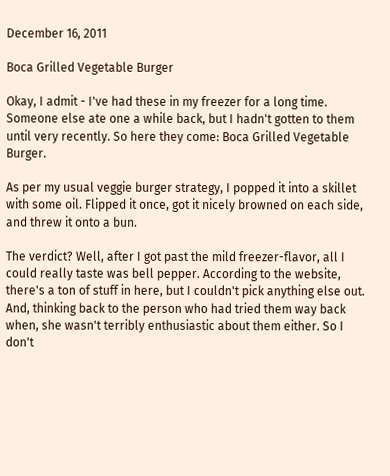December 16, 2011

Boca Grilled Vegetable Burger

Okay, I admit - I've had these in my freezer for a long time. Someone else ate one a while back, but I hadn't gotten to them until very recently. So here they come: Boca Grilled Vegetable Burger.

As per my usual veggie burger strategy, I popped it into a skillet with some oil. Flipped it once, got it nicely browned on each side, and threw it onto a bun.

The verdict? Well, after I got past the mild freezer-flavor, all I could really taste was bell pepper. According to the website, there's a ton of stuff in here, but I couldn't pick anything else out. And, thinking back to the person who had tried them way back when, she wasn't terribly enthusiastic about them either. So I don't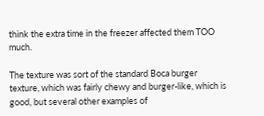think the extra time in the freezer affected them TOO much.

The texture was sort of the standard Boca burger texture, which was fairly chewy and burger-like, which is good, but several other examples of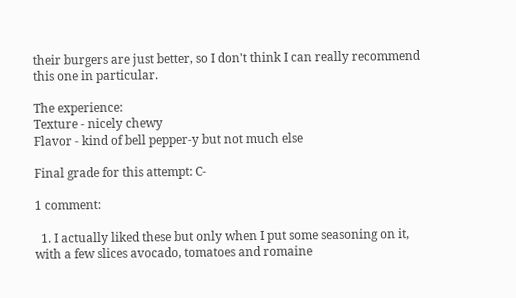their burgers are just better, so I don't think I can really recommend this one in particular.

The experience:
Texture - nicely chewy
Flavor - kind of bell pepper-y but not much else

Final grade for this attempt: C-

1 comment:

  1. I actually liked these but only when I put some seasoning on it, with a few slices avocado, tomatoes and romaine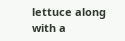lettuce along with a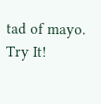tad of mayo. Try It!